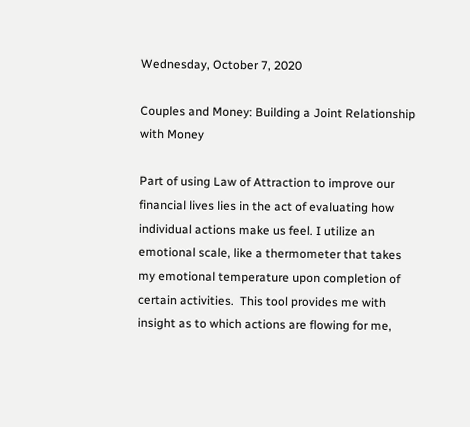Wednesday, October 7, 2020

Couples and Money: Building a Joint Relationship with Money

Part of using Law of Attraction to improve our financial lives lies in the act of evaluating how individual actions make us feel. I utilize an emotional scale, like a thermometer that takes my emotional temperature upon completion of certain activities.  This tool provides me with insight as to which actions are flowing for me,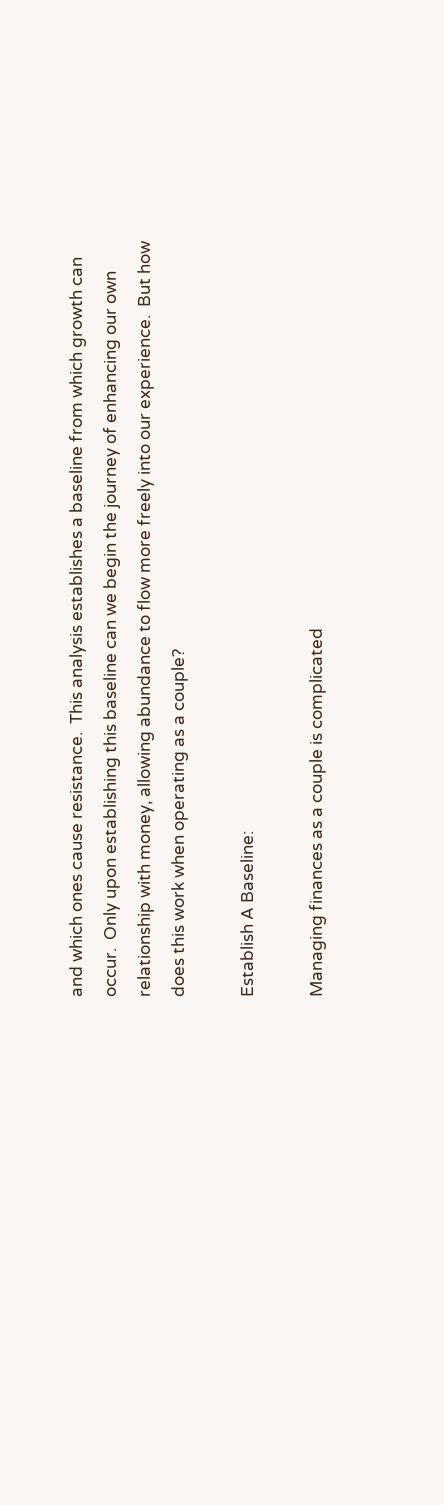and which ones cause resistance.  This analysis establishes a baseline from which growth can occur.  Only upon establishing this baseline can we begin the journey of enhancing our own relationship with money, allowing abundance to flow more freely into our experience.  But how does this work when operating as a couple?

Establish A Baseline:

Managing finances as a couple is complicated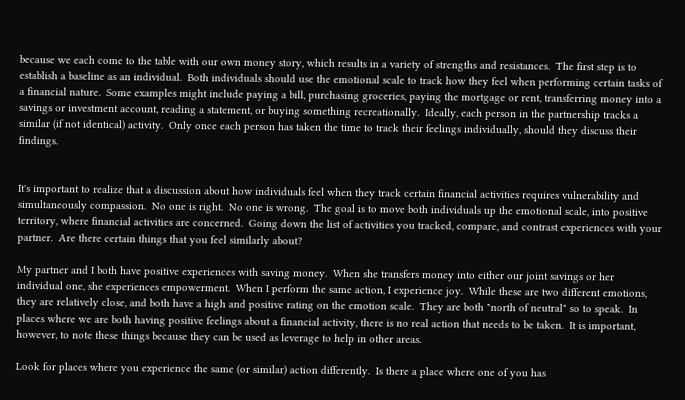because we each come to the table with our own money story, which results in a variety of strengths and resistances.  The first step is to establish a baseline as an individual.  Both individuals should use the emotional scale to track how they feel when performing certain tasks of a financial nature.  Some examples might include paying a bill, purchasing groceries, paying the mortgage or rent, transferring money into a savings or investment account, reading a statement, or buying something recreationally.  Ideally, each person in the partnership tracks a similar (if not identical) activity.  Only once each person has taken the time to track their feelings individually, should they discuss their findings.


It's important to realize that a discussion about how individuals feel when they track certain financial activities requires vulnerability and simultaneously compassion.  No one is right.  No one is wrong.  The goal is to move both individuals up the emotional scale, into positive territory, where financial activities are concerned.  Going down the list of activities you tracked, compare, and contrast experiences with your partner.  Are there certain things that you feel similarly about?

My partner and I both have positive experiences with saving money.  When she transfers money into either our joint savings or her individual one, she experiences empowerment.  When I perform the same action, I experience joy.  While these are two different emotions, they are relatively close, and both have a high and positive rating on the emotion scale.  They are both "north of neutral" so to speak.  In places where we are both having positive feelings about a financial activity, there is no real action that needs to be taken.  It is important, however, to note these things because they can be used as leverage to help in other areas.

Look for places where you experience the same (or similar) action differently.  Is there a place where one of you has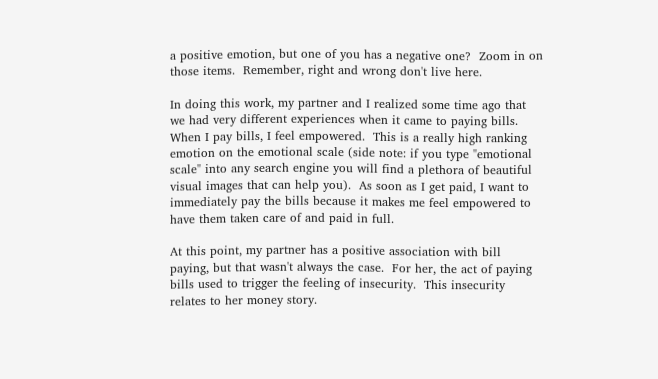a positive emotion, but one of you has a negative one?  Zoom in on those items.  Remember, right and wrong don't live here.

In doing this work, my partner and I realized some time ago that we had very different experiences when it came to paying bills.  When I pay bills, I feel empowered.  This is a really high ranking emotion on the emotional scale (side note: if you type "emotional scale" into any search engine you will find a plethora of beautiful visual images that can help you).  As soon as I get paid, I want to immediately pay the bills because it makes me feel empowered to have them taken care of and paid in full.

At this point, my partner has a positive association with bill paying, but that wasn't always the case.  For her, the act of paying bills used to trigger the feeling of insecurity.  This insecurity relates to her money story.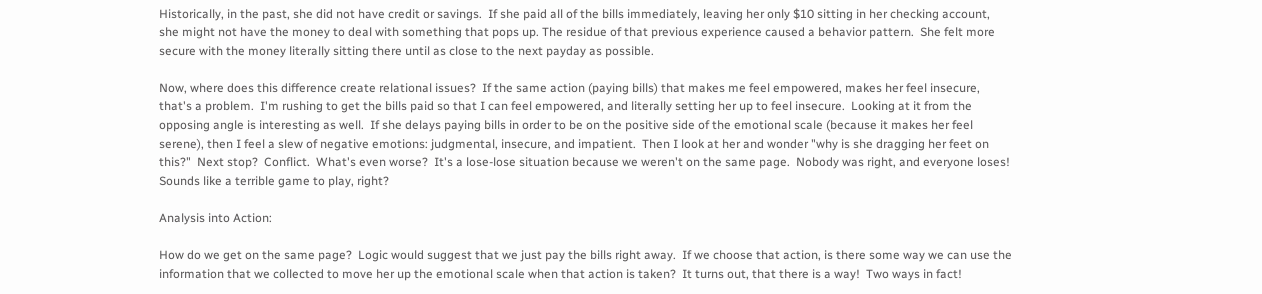Historically, in the past, she did not have credit or savings.  If she paid all of the bills immediately, leaving her only $10 sitting in her checking account, she might not have the money to deal with something that pops up. The residue of that previous experience caused a behavior pattern.  She felt more secure with the money literally sitting there until as close to the next payday as possible.

Now, where does this difference create relational issues?  If the same action (paying bills) that makes me feel empowered, makes her feel insecure, that's a problem.  I'm rushing to get the bills paid so that I can feel empowered, and literally setting her up to feel insecure.  Looking at it from the opposing angle is interesting as well.  If she delays paying bills in order to be on the positive side of the emotional scale (because it makes her feel serene), then I feel a slew of negative emotions: judgmental, insecure, and impatient.  Then I look at her and wonder "why is she dragging her feet on this?"  Next stop?  Conflict.  What's even worse?  It's a lose-lose situation because we weren't on the same page.  Nobody was right, and everyone loses!  Sounds like a terrible game to play, right?

Analysis into Action:

How do we get on the same page?  Logic would suggest that we just pay the bills right away.  If we choose that action, is there some way we can use the information that we collected to move her up the emotional scale when that action is taken?  It turns out, that there is a way!  Two ways in fact!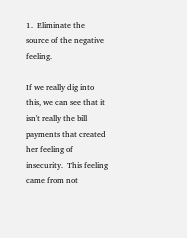1.  Eliminate the source of the negative feeling.

If we really dig into this, we can see that it isn't really the bill payments that created her feeling of insecurity.  This feeling came from not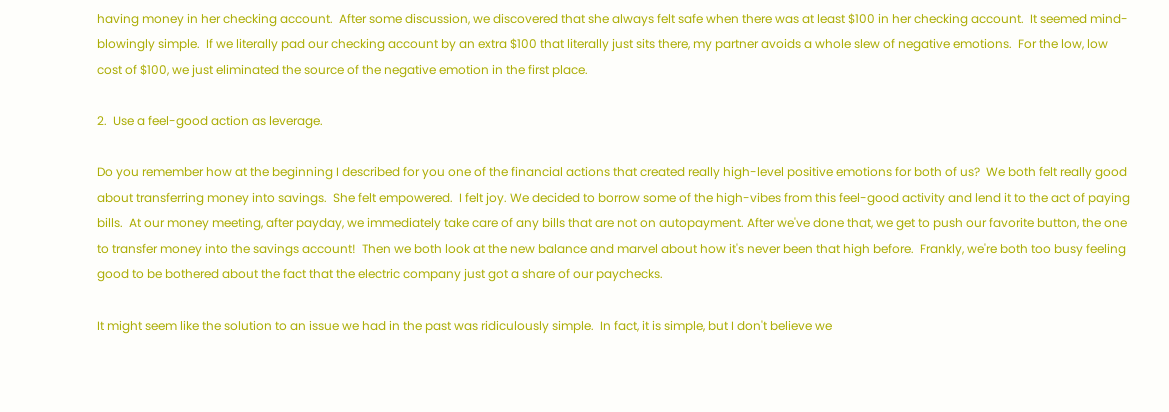having money in her checking account.  After some discussion, we discovered that she always felt safe when there was at least $100 in her checking account.  It seemed mind-blowingly simple.  If we literally pad our checking account by an extra $100 that literally just sits there, my partner avoids a whole slew of negative emotions.  For the low, low cost of $100, we just eliminated the source of the negative emotion in the first place.

2.  Use a feel-good action as leverage.

Do you remember how at the beginning I described for you one of the financial actions that created really high-level positive emotions for both of us?  We both felt really good about transferring money into savings.  She felt empowered.  I felt joy. We decided to borrow some of the high-vibes from this feel-good activity and lend it to the act of paying bills.  At our money meeting, after payday, we immediately take care of any bills that are not on autopayment. After we've done that, we get to push our favorite button, the one to transfer money into the savings account!  Then we both look at the new balance and marvel about how it's never been that high before.  Frankly, we're both too busy feeling good to be bothered about the fact that the electric company just got a share of our paychecks.

It might seem like the solution to an issue we had in the past was ridiculously simple.  In fact, it is simple, but I don't believe we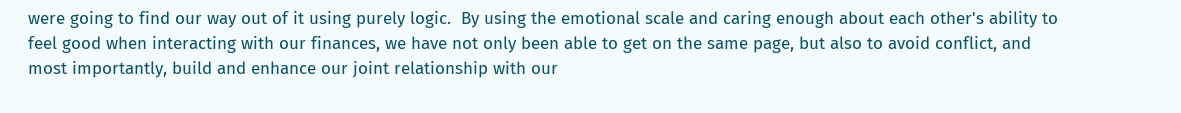were going to find our way out of it using purely logic.  By using the emotional scale and caring enough about each other's ability to feel good when interacting with our finances, we have not only been able to get on the same page, but also to avoid conflict, and most importantly, build and enhance our joint relationship with our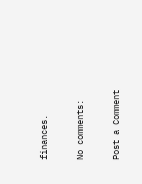finances.

No comments:

Post a Comment